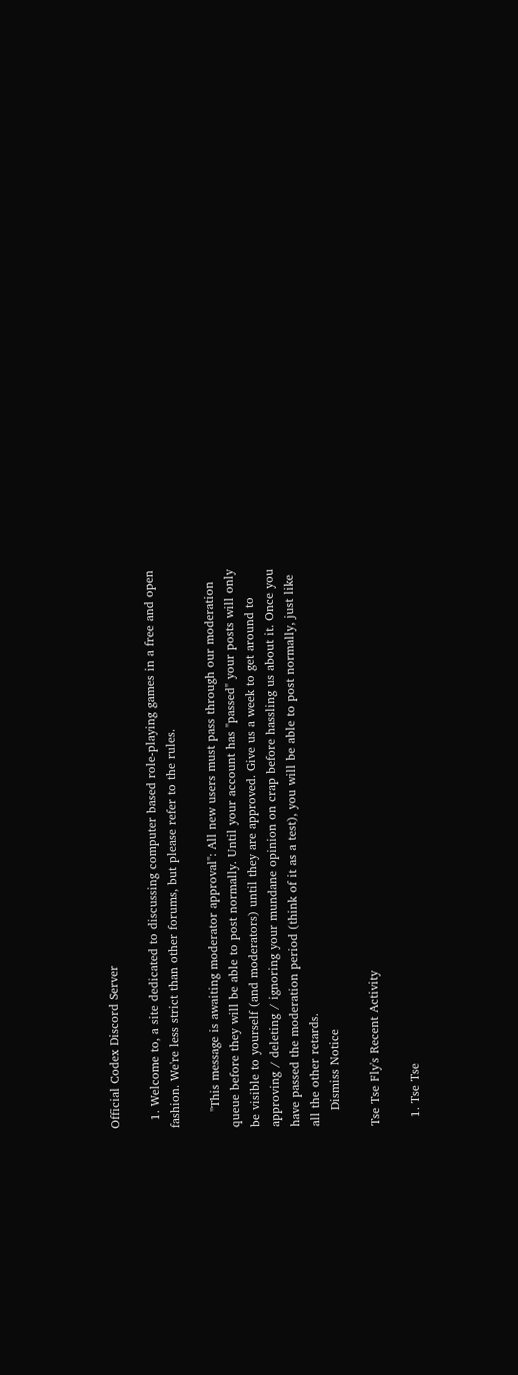Official Codex Discord Server

  1. Welcome to, a site dedicated to discussing computer based role-playing games in a free and open fashion. We're less strict than other forums, but please refer to the rules.

    "This message is awaiting moderator approval": All new users must pass through our moderation queue before they will be able to post normally. Until your account has "passed" your posts will only be visible to yourself (and moderators) until they are approved. Give us a week to get around to approving / deleting / ignoring your mundane opinion on crap before hassling us about it. Once you have passed the moderation period (think of it as a test), you will be able to post normally, just like all the other retards.
    Dismiss Notice

Tse Tse Fly's Recent Activity

  1. Tse Tse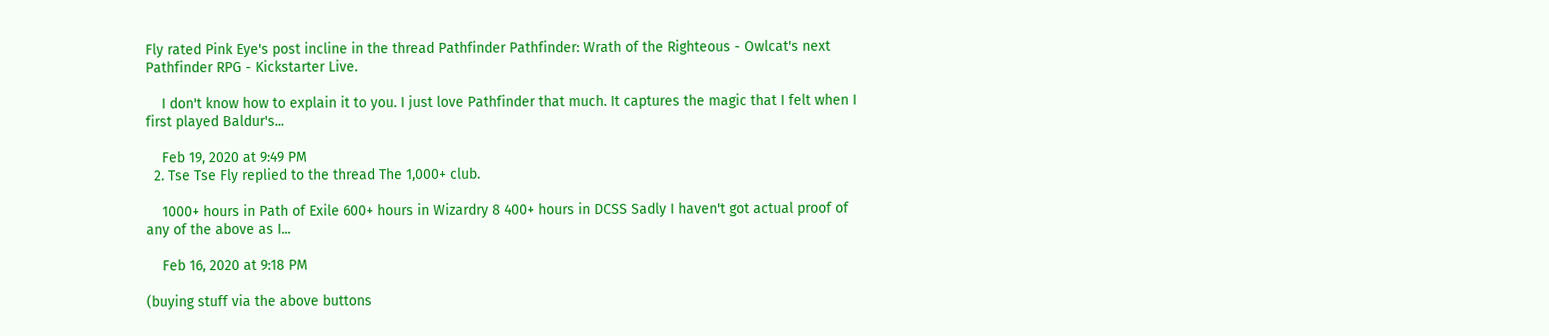Fly rated Pink Eye's post incline in the thread Pathfinder Pathfinder: Wrath of the Righteous - Owlcat's next Pathfinder RPG - Kickstarter Live.

    I don't know how to explain it to you. I just love Pathfinder that much. It captures the magic that I felt when I first played Baldur's...

    Feb 19, 2020 at 9:49 PM
  2. Tse Tse Fly replied to the thread The 1,000+ club.

    1000+ hours in Path of Exile 600+ hours in Wizardry 8 400+ hours in DCSS Sadly I haven't got actual proof of any of the above as I...

    Feb 16, 2020 at 9:18 PM

(buying stuff via the above buttons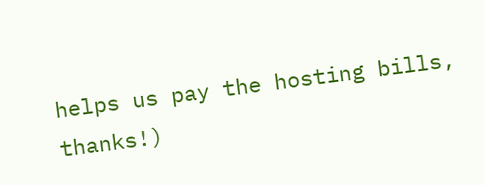helps us pay the hosting bills, thanks!)